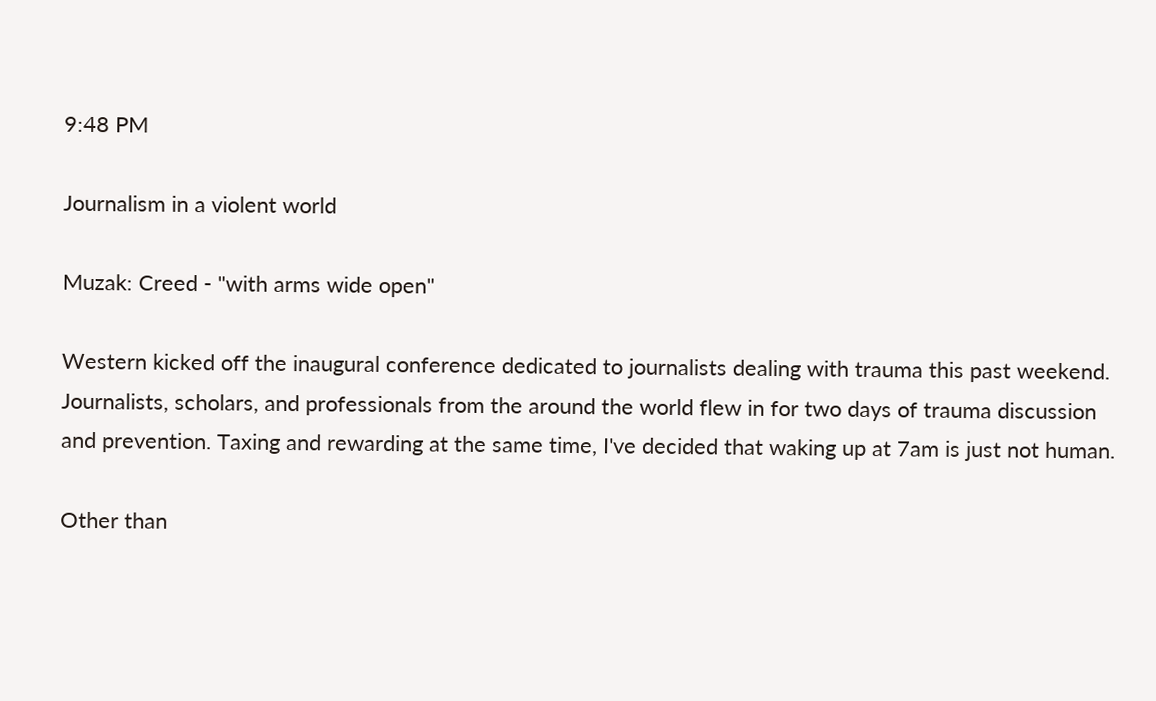9:48 PM

Journalism in a violent world

Muzak: Creed - "with arms wide open"

Western kicked off the inaugural conference dedicated to journalists dealing with trauma this past weekend. Journalists, scholars, and professionals from the around the world flew in for two days of trauma discussion and prevention. Taxing and rewarding at the same time, I've decided that waking up at 7am is just not human.

Other than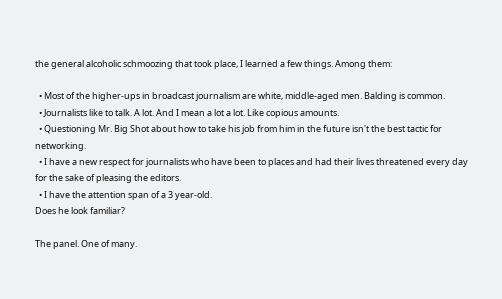the general alcoholic schmoozing that took place, I learned a few things. Among them:

  • Most of the higher-ups in broadcast journalism are white, middle-aged men. Balding is common.
  • Journalists like to talk. A lot. And I mean a lot a lot. Like copious amounts.
  • Questioning Mr. Big Shot about how to take his job from him in the future isn't the best tactic for networking.
  • I have a new respect for journalists who have been to places and had their lives threatened every day for the sake of pleasing the editors.
  • I have the attention span of a 3 year-old.
Does he look familiar?

The panel. One of many.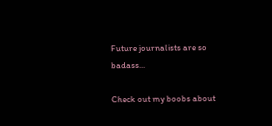Future journalists are so badass...

Check out my boobs about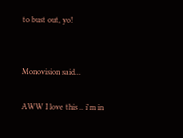to bust out, yo!


Monovision said...

AWW I love this .. i'm in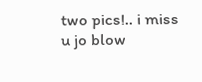two pics!.. i miss u jo blow